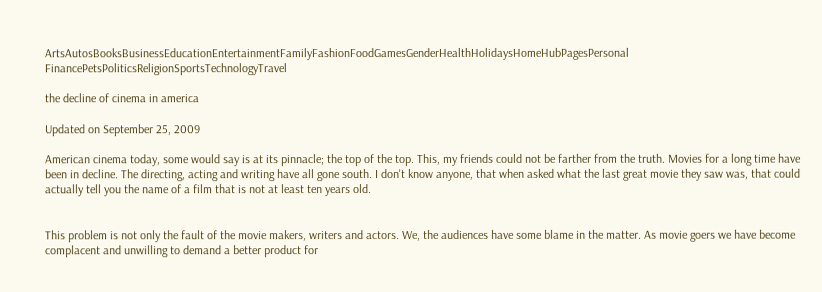ArtsAutosBooksBusinessEducationEntertainmentFamilyFashionFoodGamesGenderHealthHolidaysHomeHubPagesPersonal FinancePetsPoliticsReligionSportsTechnologyTravel

the decline of cinema in america

Updated on September 25, 2009

American cinema today, some would say is at its pinnacle; the top of the top. This, my friends could not be farther from the truth. Movies for a long time have been in decline. The directing, acting and writing have all gone south. I don't know anyone, that when asked what the last great movie they saw was, that could actually tell you the name of a film that is not at least ten years old.


This problem is not only the fault of the movie makers, writers and actors. We, the audiences have some blame in the matter. As movie goers we have become complacent and unwilling to demand a better product for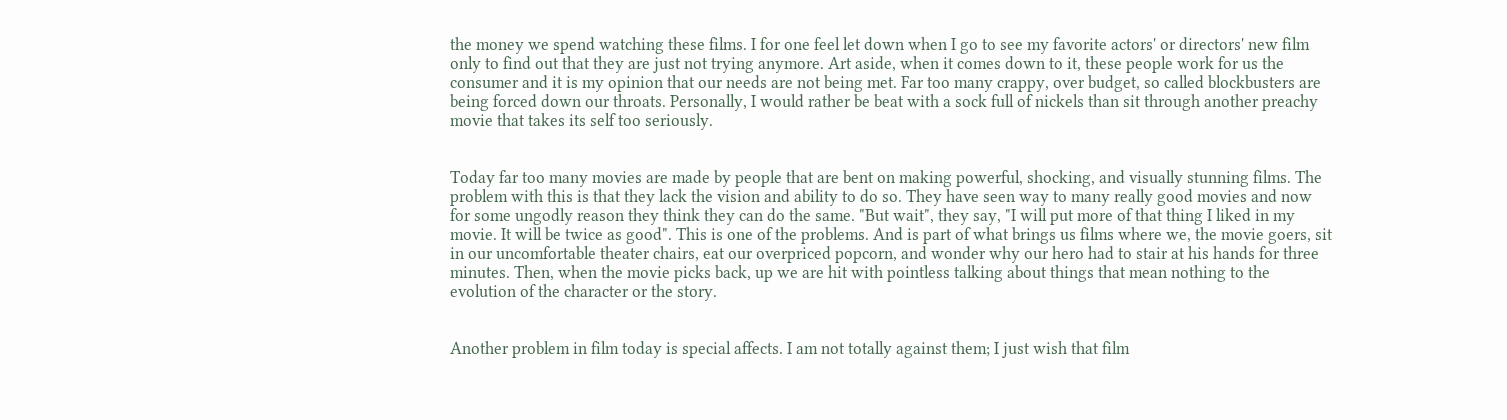the money we spend watching these films. I for one feel let down when I go to see my favorite actors' or directors' new film only to find out that they are just not trying anymore. Art aside, when it comes down to it, these people work for us the consumer and it is my opinion that our needs are not being met. Far too many crappy, over budget, so called blockbusters are being forced down our throats. Personally, I would rather be beat with a sock full of nickels than sit through another preachy movie that takes its self too seriously.


Today far too many movies are made by people that are bent on making powerful, shocking, and visually stunning films. The problem with this is that they lack the vision and ability to do so. They have seen way to many really good movies and now for some ungodly reason they think they can do the same. "But wait", they say, "I will put more of that thing I liked in my movie. It will be twice as good". This is one of the problems. And is part of what brings us films where we, the movie goers, sit in our uncomfortable theater chairs, eat our overpriced popcorn, and wonder why our hero had to stair at his hands for three minutes. Then, when the movie picks back, up we are hit with pointless talking about things that mean nothing to the evolution of the character or the story.


Another problem in film today is special affects. I am not totally against them; I just wish that film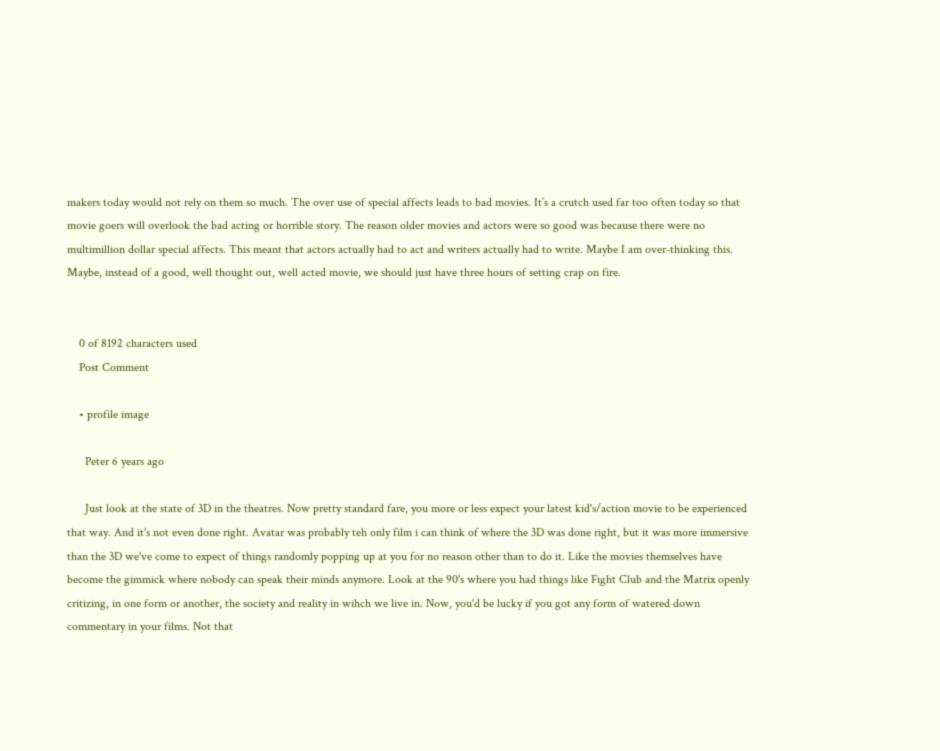makers today would not rely on them so much. The over use of special affects leads to bad movies. It’s a crutch used far too often today so that movie goers will overlook the bad acting or horrible story. The reason older movies and actors were so good was because there were no multimillion dollar special affects. This meant that actors actually had to act and writers actually had to write. Maybe I am over-thinking this. Maybe, instead of a good, well thought out, well acted movie, we should just have three hours of setting crap on fire.


    0 of 8192 characters used
    Post Comment

    • profile image

      Peter 6 years ago

      Just look at the state of 3D in the theatres. Now pretty standard fare, you more or less expect your latest kid's/action movie to be experienced that way. And it's not even done right. Avatar was probably teh only film i can think of where the 3D was done right, but it was more immersive than the 3D we've come to expect of things randomly popping up at you for no reason other than to do it. Like the movies themselves have become the gimmick where nobody can speak their minds anymore. Look at the 90's where you had things like Fight Club and the Matrix openly critizing, in one form or another, the society and reality in wihch we live in. Now, you'd be lucky if you got any form of watered down commentary in your films. Not that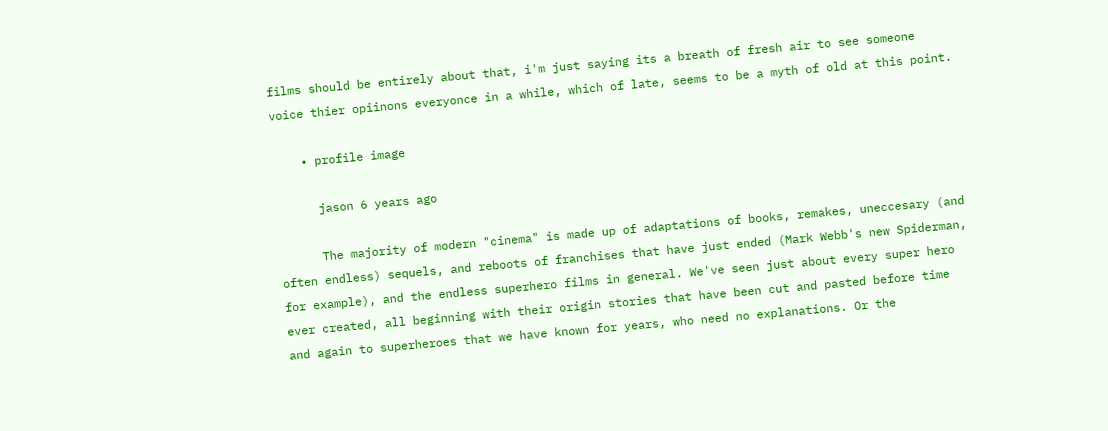films should be entirely about that, i'm just saying its a breath of fresh air to see someone voice thier opiinons everyonce in a while, which of late, seems to be a myth of old at this point.

    • profile image

      jason 6 years ago

      The majority of modern "cinema" is made up of adaptations of books, remakes, uneccesary (and often endless) sequels, and reboots of franchises that have just ended (Mark Webb's new Spiderman, for example), and the endless superhero films in general. We've seen just about every super hero ever created, all beginning with their origin stories that have been cut and pasted before time and again to superheroes that we have known for years, who need no explanations. Or the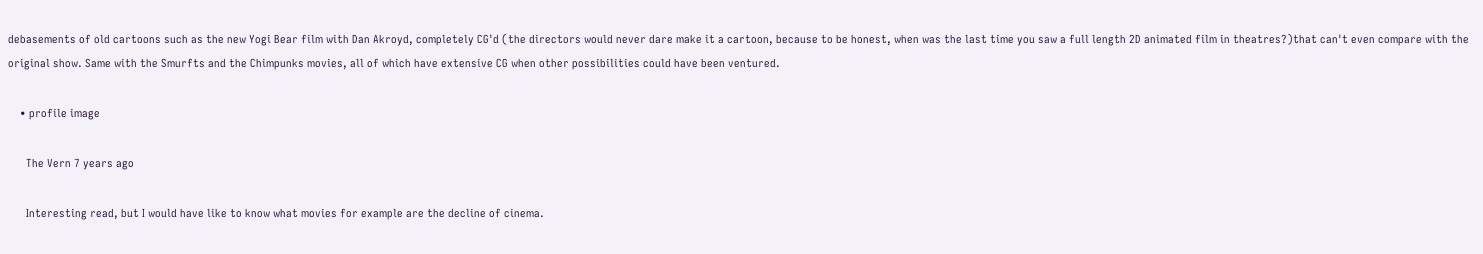debasements of old cartoons such as the new Yogi Bear film with Dan Akroyd, completely CG'd (the directors would never dare make it a cartoon, because to be honest, when was the last time you saw a full length 2D animated film in theatres?)that can't even compare with the original show. Same with the Smurfts and the Chimpunks movies, all of which have extensive CG when other possibilities could have been ventured.

    • profile image

      The Vern 7 years ago

      Interesting read, but I would have like to know what movies for example are the decline of cinema.